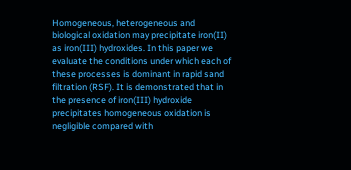Homogeneous, heterogeneous and biological oxidation may precipitate iron(II) as iron(III) hydroxides. In this paper we evaluate the conditions under which each of these processes is dominant in rapid sand filtration (RSF). It is demonstrated that in the presence of iron(III) hydroxide precipitates homogeneous oxidation is negligible compared with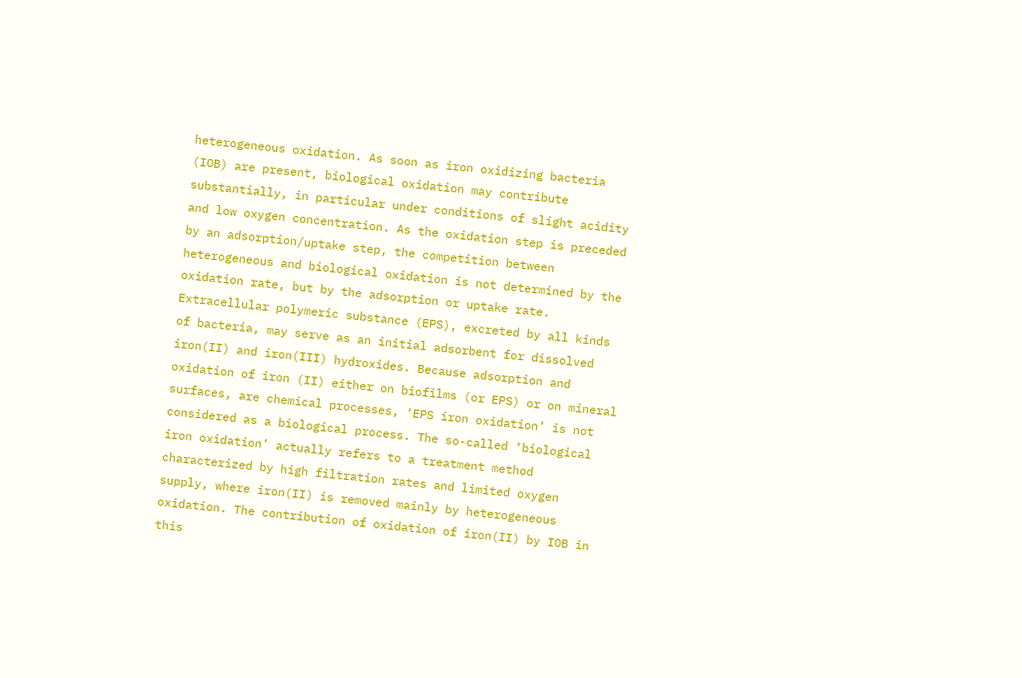heterogeneous oxidation. As soon as iron oxidizing bacteria (IOB) are present, biological oxidation may contribute substantially, in particular under conditions of slight acidity and low oxygen concentration. As the oxidation step is preceded by an adsorption/uptake step, the competition between heterogeneous and biological oxidation is not determined by the oxidation rate, but by the adsorption or uptake rate. Extracellular polymeric substance (EPS), excreted by all kinds of bacteria, may serve as an initial adsorbent for dissolved iron(II) and iron(III) hydroxides. Because adsorption and oxidation of iron (II) either on biofilms (or EPS) or on mineral surfaces, are chemical processes, ‘EPS iron oxidation’ is not considered as a biological process. The so-called ‘biological iron oxidation’ actually refers to a treatment method characterized by high filtration rates and limited oxygen supply, where iron(II) is removed mainly by heterogeneous oxidation. The contribution of oxidation of iron(II) by IOB in this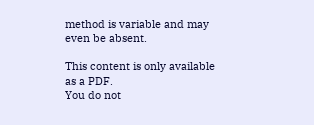method is variable and may even be absent.

This content is only available as a PDF.
You do not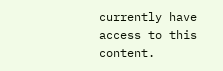currently have access to this content.